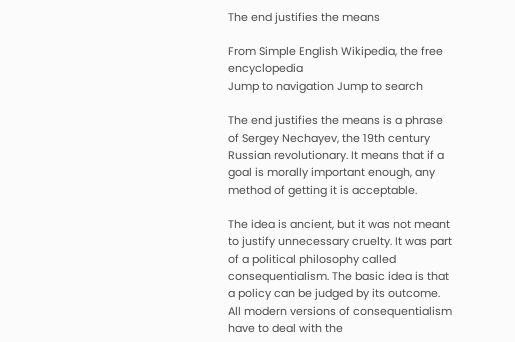The end justifies the means

From Simple English Wikipedia, the free encyclopedia
Jump to navigation Jump to search

The end justifies the means is a phrase of Sergey Nechayev, the 19th century Russian revolutionary. It means that if a goal is morally important enough, any method of getting it is acceptable.

The idea is ancient, but it was not meant to justify unnecessary cruelty. It was part of a political philosophy called consequentialism. The basic idea is that a policy can be judged by its outcome. All modern versions of consequentialism have to deal with the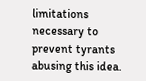limitations necessary to prevent tyrants abusing this idea.